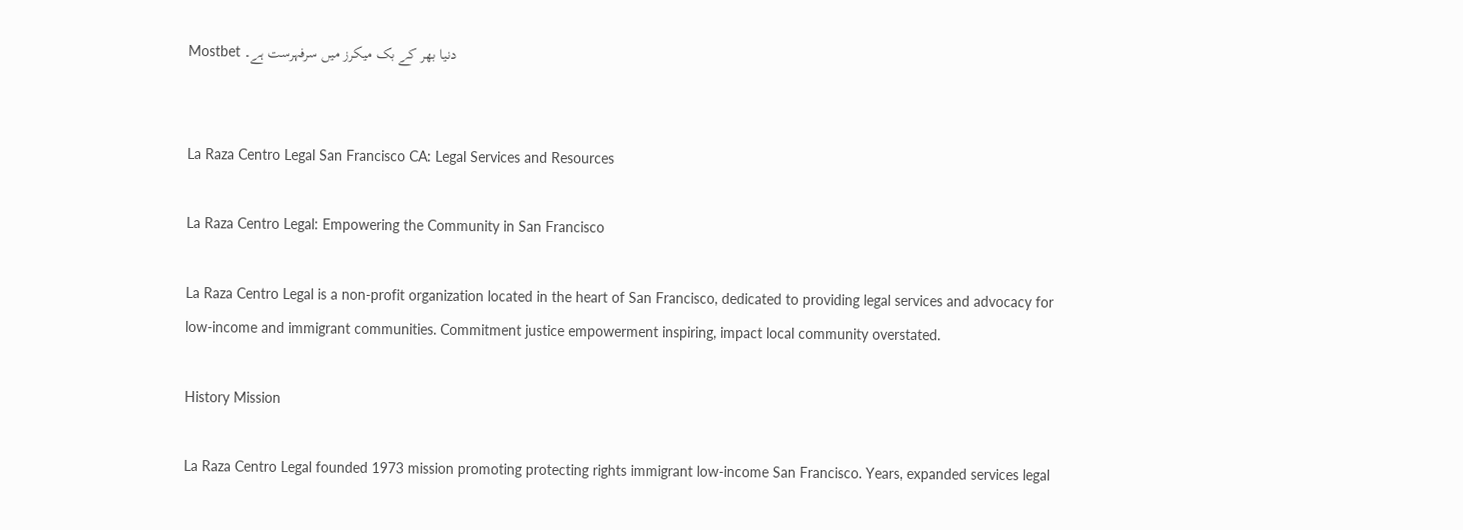Mostbet دنیا بھر کے بک میکرز میں سرفہرست ہے۔


La Raza Centro Legal San Francisco CA: Legal Services and Resources

La Raza Centro Legal: Empowering the Community in San Francisco

La Raza Centro Legal is a non-profit organization located in the heart of San Francisco, dedicated to providing legal services and advocacy for low-income and immigrant communities. Commitment justice empowerment inspiring, impact local community overstated.

History Mission

La Raza Centro Legal founded 1973 mission promoting protecting rights immigrant low-income San Francisco. Years, expanded services legal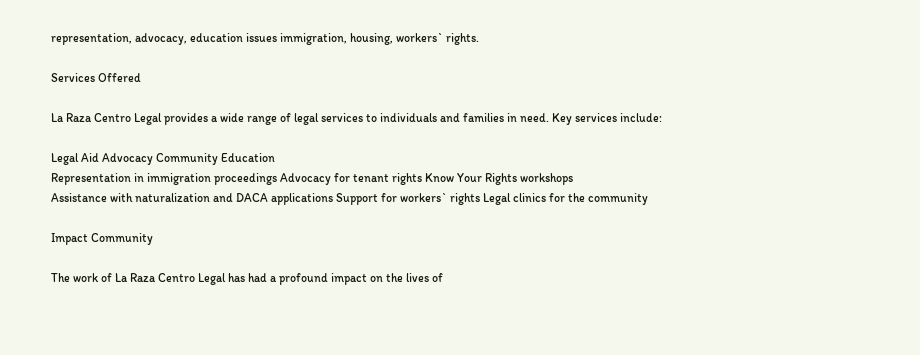representation, advocacy, education issues immigration, housing, workers` rights.

Services Offered

La Raza Centro Legal provides a wide range of legal services to individuals and families in need. Key services include:

Legal Aid Advocacy Community Education
Representation in immigration proceedings Advocacy for tenant rights Know Your Rights workshops
Assistance with naturalization and DACA applications Support for workers` rights Legal clinics for the community

Impact Community

The work of La Raza Centro Legal has had a profound impact on the lives of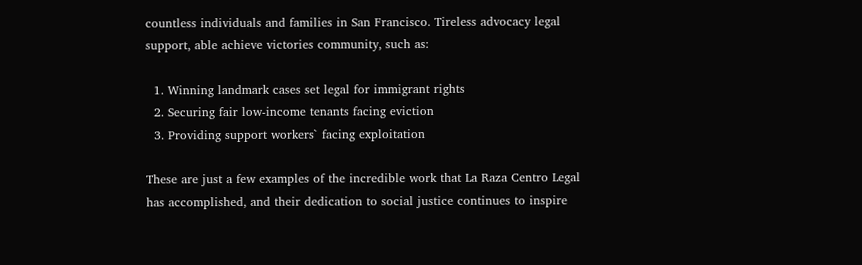countless individuals and families in San Francisco. Tireless advocacy legal support, able achieve victories community, such as:

  1. Winning landmark cases set legal for immigrant rights
  2. Securing fair low-income tenants facing eviction
  3. Providing support workers` facing exploitation

These are just a few examples of the incredible work that La Raza Centro Legal has accomplished, and their dedication to social justice continues to inspire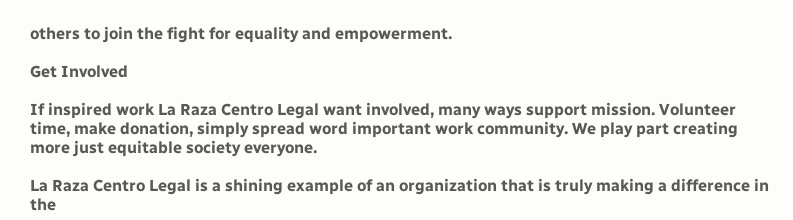others to join the fight for equality and empowerment.

Get Involved

If inspired work La Raza Centro Legal want involved, many ways support mission. Volunteer time, make donation, simply spread word important work community. We play part creating more just equitable society everyone.

La Raza Centro Legal is a shining example of an organization that is truly making a difference in the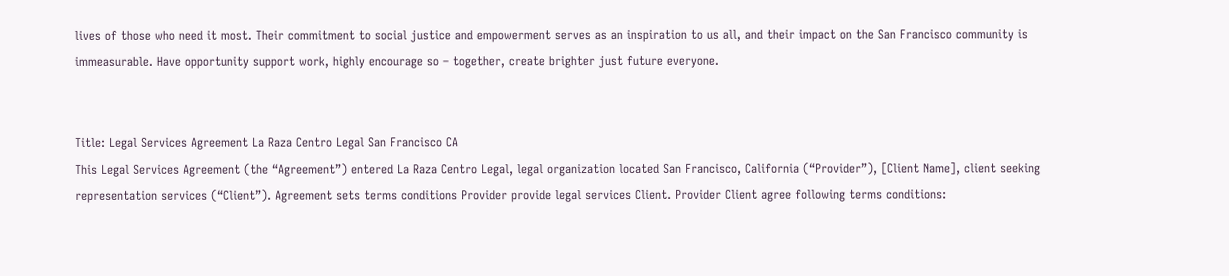lives of those who need it most. Their commitment to social justice and empowerment serves as an inspiration to us all, and their impact on the San Francisco community is immeasurable. Have opportunity support work, highly encourage so – together, create brighter just future everyone.


Title: Legal Services Agreement La Raza Centro Legal San Francisco CA
This Legal Services Agreement (the “Agreement”) entered La Raza Centro Legal, legal organization located San Francisco, California (“Provider”), [Client Name], client seeking representation services (“Client”). Agreement sets terms conditions Provider provide legal services Client. Provider Client agree following terms conditions: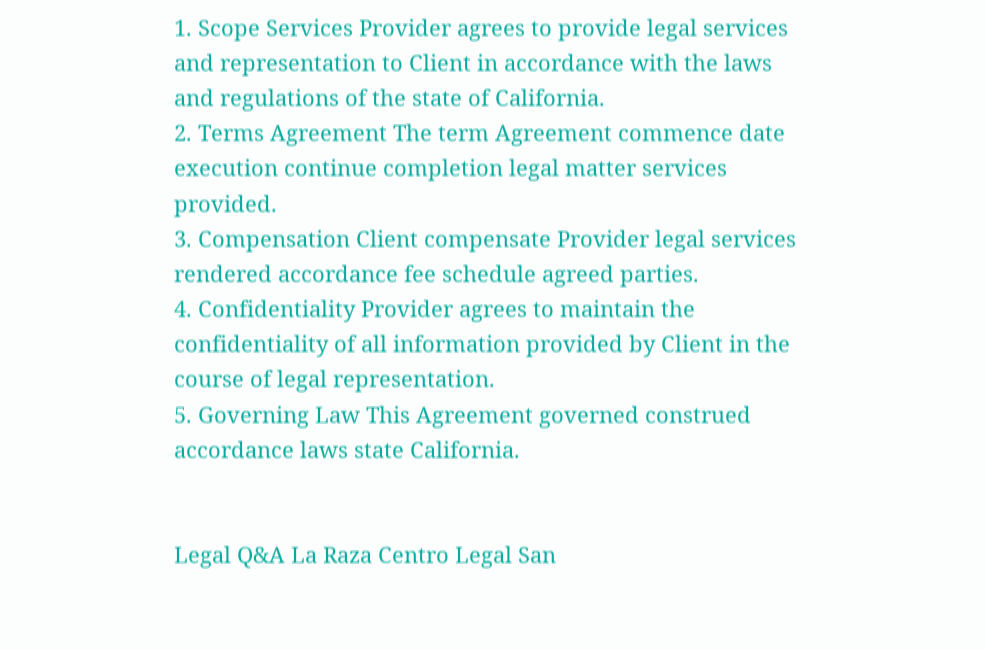1. Scope Services Provider agrees to provide legal services and representation to Client in accordance with the laws and regulations of the state of California.
2. Terms Agreement The term Agreement commence date execution continue completion legal matter services provided.
3. Compensation Client compensate Provider legal services rendered accordance fee schedule agreed parties.
4. Confidentiality Provider agrees to maintain the confidentiality of all information provided by Client in the course of legal representation.
5. Governing Law This Agreement governed construed accordance laws state California.


Legal Q&A La Raza Centro Legal San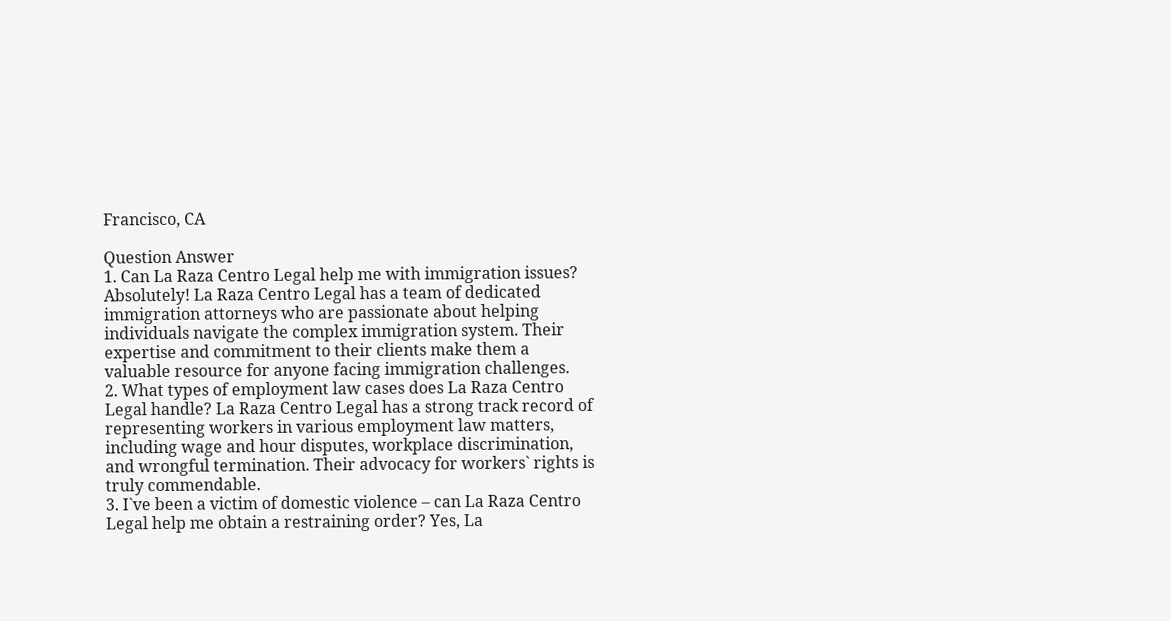Francisco, CA

Question Answer
1. Can La Raza Centro Legal help me with immigration issues? Absolutely! La Raza Centro Legal has a team of dedicated immigration attorneys who are passionate about helping individuals navigate the complex immigration system. Their expertise and commitment to their clients make them a valuable resource for anyone facing immigration challenges.
2. What types of employment law cases does La Raza Centro Legal handle? La Raza Centro Legal has a strong track record of representing workers in various employment law matters, including wage and hour disputes, workplace discrimination, and wrongful termination. Their advocacy for workers` rights is truly commendable.
3. I`ve been a victim of domestic violence – can La Raza Centro Legal help me obtain a restraining order? Yes, La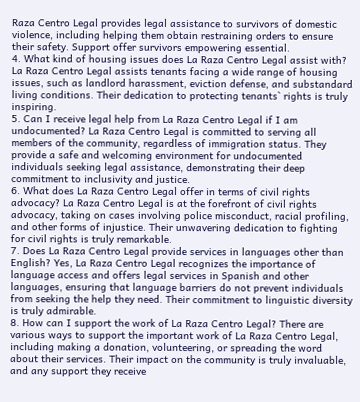Raza Centro Legal provides legal assistance to survivors of domestic violence, including helping them obtain restraining orders to ensure their safety. Support offer survivors empowering essential.
4. What kind of housing issues does La Raza Centro Legal assist with? La Raza Centro Legal assists tenants facing a wide range of housing issues, such as landlord harassment, eviction defense, and substandard living conditions. Their dedication to protecting tenants` rights is truly inspiring.
5. Can I receive legal help from La Raza Centro Legal if I am undocumented? La Raza Centro Legal is committed to serving all members of the community, regardless of immigration status. They provide a safe and welcoming environment for undocumented individuals seeking legal assistance, demonstrating their deep commitment to inclusivity and justice.
6. What does La Raza Centro Legal offer in terms of civil rights advocacy? La Raza Centro Legal is at the forefront of civil rights advocacy, taking on cases involving police misconduct, racial profiling, and other forms of injustice. Their unwavering dedication to fighting for civil rights is truly remarkable.
7. Does La Raza Centro Legal provide services in languages other than English? Yes, La Raza Centro Legal recognizes the importance of language access and offers legal services in Spanish and other languages, ensuring that language barriers do not prevent individuals from seeking the help they need. Their commitment to linguistic diversity is truly admirable.
8. How can I support the work of La Raza Centro Legal? There are various ways to support the important work of La Raza Centro Legal, including making a donation, volunteering, or spreading the word about their services. Their impact on the community is truly invaluable, and any support they receive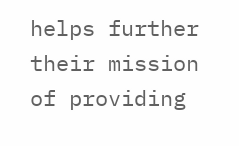helps further their mission of providing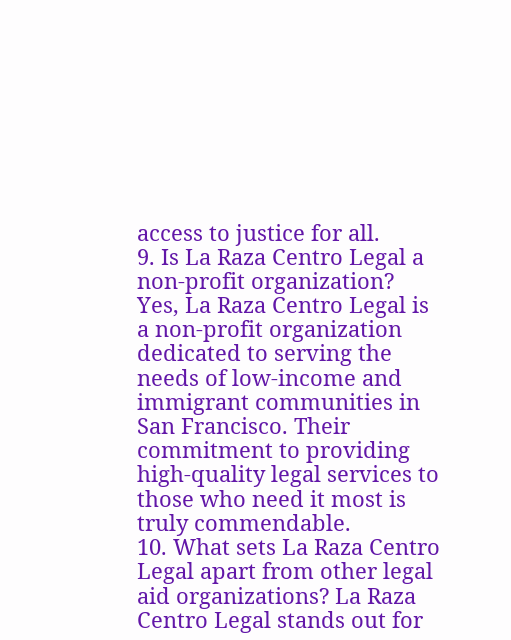access to justice for all.
9. Is La Raza Centro Legal a non-profit organization? Yes, La Raza Centro Legal is a non-profit organization dedicated to serving the needs of low-income and immigrant communities in San Francisco. Their commitment to providing high-quality legal services to those who need it most is truly commendable.
10. What sets La Raza Centro Legal apart from other legal aid organizations? La Raza Centro Legal stands out for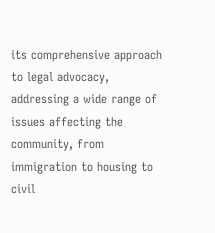its comprehensive approach to legal advocacy, addressing a wide range of issues affecting the community, from immigration to housing to civil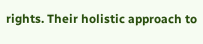rights. Their holistic approach to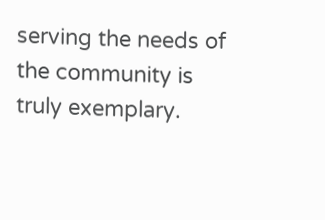serving the needs of the community is truly exemplary.